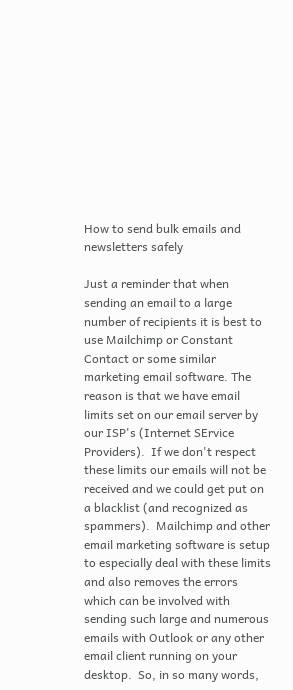How to send bulk emails and newsletters safely

Just a reminder that when sending an email to a large number of recipients it is best to use Mailchimp or Constant Contact or some similar marketing email software. The reason is that we have email limits set on our email server by our ISP's (Internet SErvice Providers).  If we don't respect these limits our emails will not be received and we could get put on a blacklist (and recognized as spammers).  Mailchimp and other email marketing software is setup to especially deal with these limits and also removes the errors which can be involved with sending such large and numerous emails with Outlook or any other email client running on your desktop.  So, in so many words,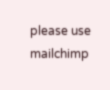please use mailchimp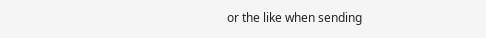or the like when sending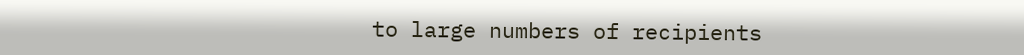to large numbers of recipients